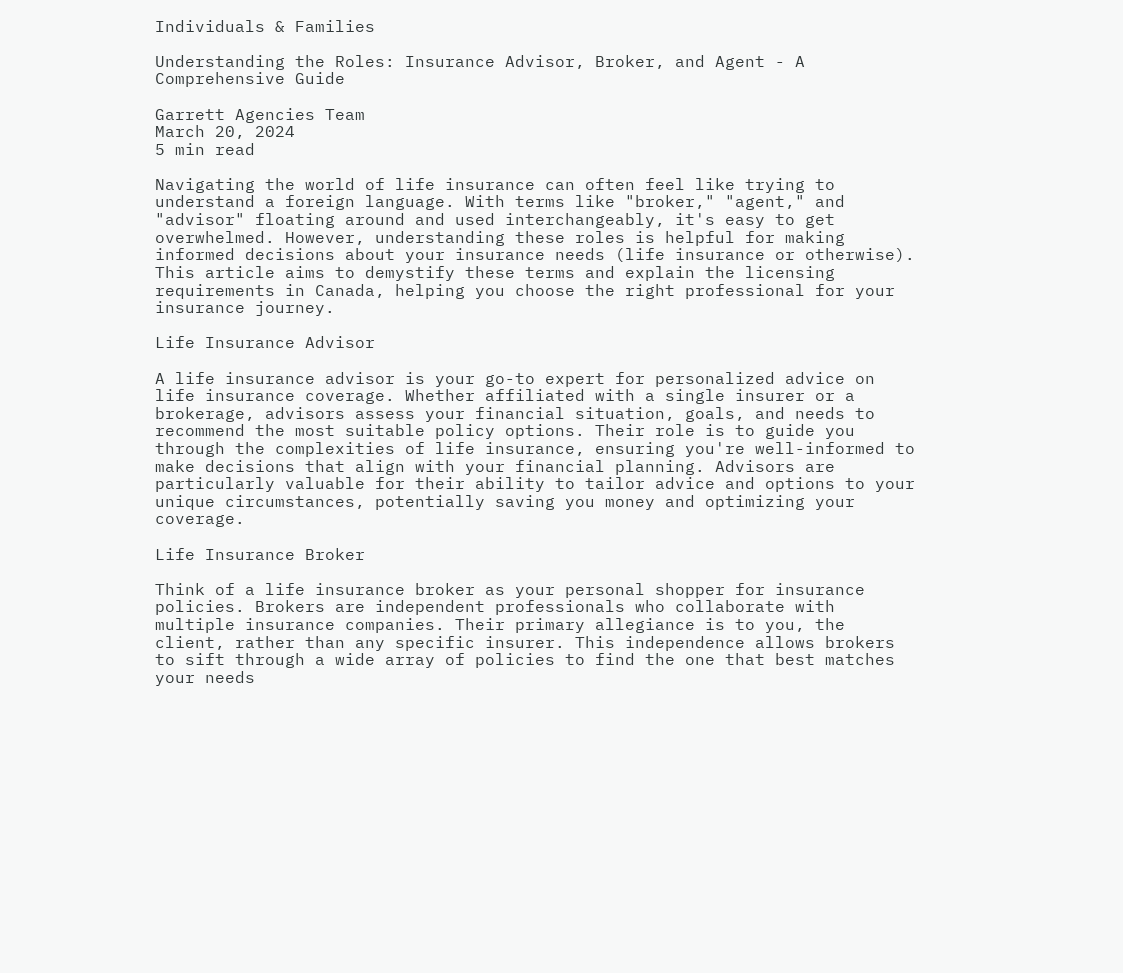Individuals & Families

Understanding the Roles: Insurance Advisor, Broker, and Agent - A Comprehensive Guide

Garrett Agencies Team
March 20, 2024
5 min read

Navigating the world of life insurance can often feel like trying to understand a foreign language. With terms like "broker," "agent," and "advisor" floating around and used interchangeably, it's easy to get overwhelmed. However, understanding these roles is helpful for making informed decisions about your insurance needs (life insurance or otherwise). This article aims to demystify these terms and explain the licensing requirements in Canada, helping you choose the right professional for your insurance journey.

Life Insurance Advisor

A life insurance advisor is your go-to expert for personalized advice on life insurance coverage. Whether affiliated with a single insurer or a brokerage, advisors assess your financial situation, goals, and needs to recommend the most suitable policy options. Their role is to guide you through the complexities of life insurance, ensuring you're well-informed to make decisions that align with your financial planning. Advisors are particularly valuable for their ability to tailor advice and options to your unique circumstances, potentially saving you money and optimizing your coverage.

Life Insurance Broker

Think of a life insurance broker as your personal shopper for insurance policies. Brokers are independent professionals who collaborate with multiple insurance companies. Their primary allegiance is to you, the client, rather than any specific insurer. This independence allows brokers to sift through a wide array of policies to find the one that best matches your needs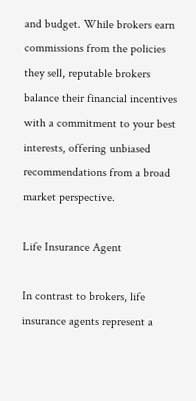and budget. While brokers earn commissions from the policies they sell, reputable brokers balance their financial incentives with a commitment to your best interests, offering unbiased recommendations from a broad market perspective.

Life Insurance Agent

In contrast to brokers, life insurance agents represent a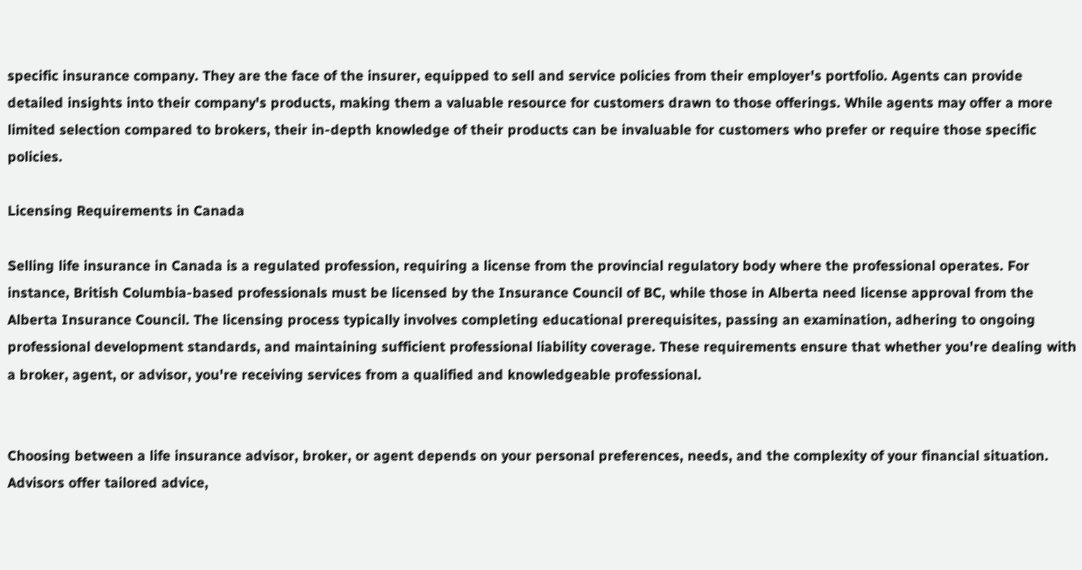specific insurance company. They are the face of the insurer, equipped to sell and service policies from their employer's portfolio. Agents can provide detailed insights into their company's products, making them a valuable resource for customers drawn to those offerings. While agents may offer a more limited selection compared to brokers, their in-depth knowledge of their products can be invaluable for customers who prefer or require those specific policies.

Licensing Requirements in Canada

Selling life insurance in Canada is a regulated profession, requiring a license from the provincial regulatory body where the professional operates. For instance, British Columbia-based professionals must be licensed by the Insurance Council of BC, while those in Alberta need license approval from the Alberta Insurance Council. The licensing process typically involves completing educational prerequisites, passing an examination, adhering to ongoing professional development standards, and maintaining sufficient professional liability coverage. These requirements ensure that whether you're dealing with a broker, agent, or advisor, you're receiving services from a qualified and knowledgeable professional.


Choosing between a life insurance advisor, broker, or agent depends on your personal preferences, needs, and the complexity of your financial situation. Advisors offer tailored advice,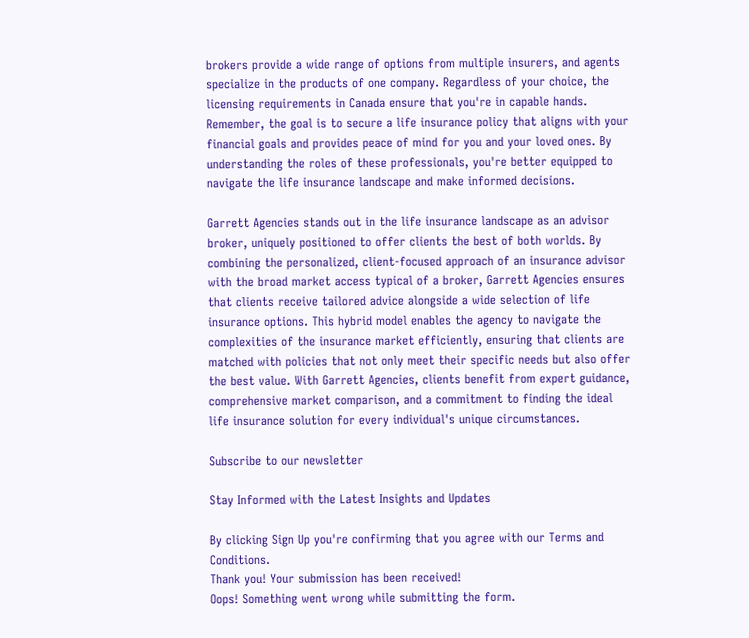brokers provide a wide range of options from multiple insurers, and agents specialize in the products of one company. Regardless of your choice, the licensing requirements in Canada ensure that you're in capable hands. Remember, the goal is to secure a life insurance policy that aligns with your financial goals and provides peace of mind for you and your loved ones. By understanding the roles of these professionals, you're better equipped to navigate the life insurance landscape and make informed decisions.

Garrett Agencies stands out in the life insurance landscape as an advisor broker, uniquely positioned to offer clients the best of both worlds. By combining the personalized, client-focused approach of an insurance advisor with the broad market access typical of a broker, Garrett Agencies ensures that clients receive tailored advice alongside a wide selection of life insurance options. This hybrid model enables the agency to navigate the complexities of the insurance market efficiently, ensuring that clients are matched with policies that not only meet their specific needs but also offer the best value. With Garrett Agencies, clients benefit from expert guidance, comprehensive market comparison, and a commitment to finding the ideal life insurance solution for every individual's unique circumstances.

Subscribe to our newsletter

Stay Informed with the Latest Insights and Updates

By clicking Sign Up you're confirming that you agree with our Terms and Conditions.
Thank you! Your submission has been received!
Oops! Something went wrong while submitting the form.